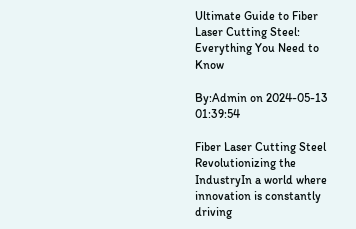Ultimate Guide to Fiber Laser Cutting Steel: Everything You Need to Know

By:Admin on 2024-05-13 01:39:54

Fiber Laser Cutting Steel Revolutionizing the IndustryIn a world where innovation is constantly driving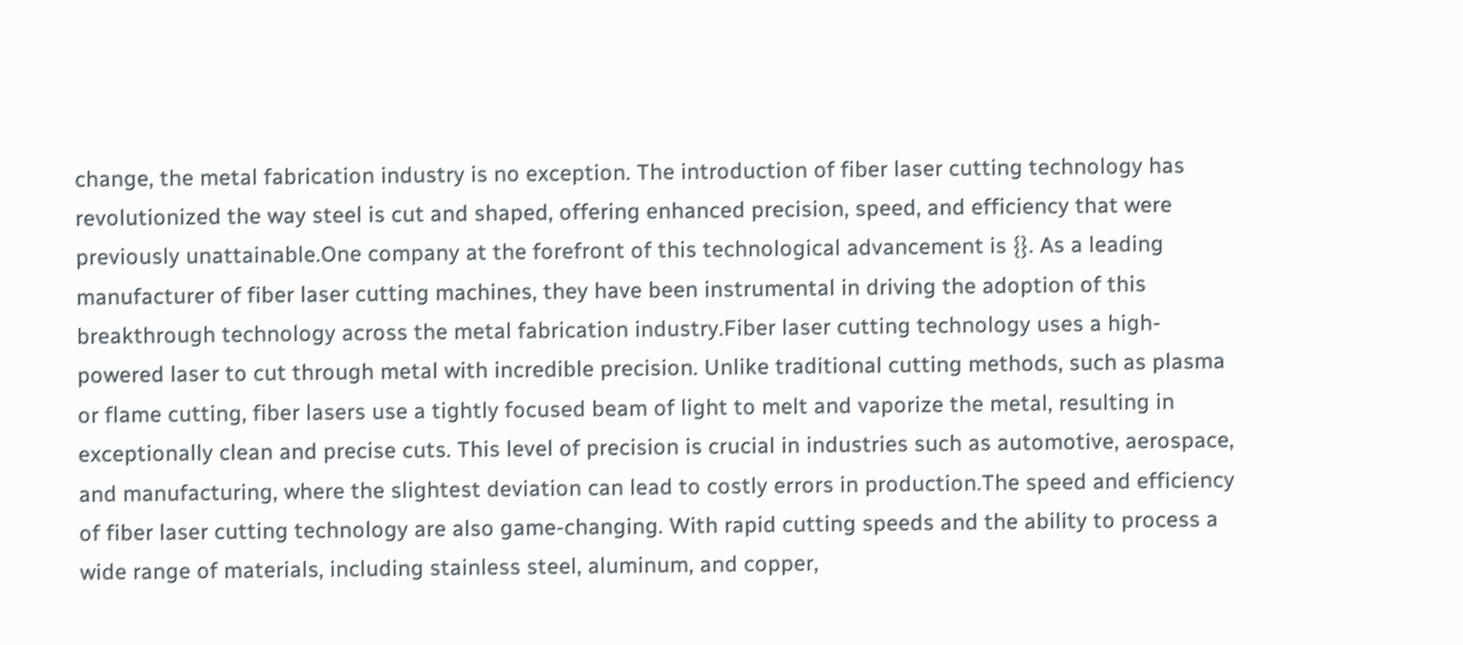change, the metal fabrication industry is no exception. The introduction of fiber laser cutting technology has revolutionized the way steel is cut and shaped, offering enhanced precision, speed, and efficiency that were previously unattainable.One company at the forefront of this technological advancement is {}. As a leading manufacturer of fiber laser cutting machines, they have been instrumental in driving the adoption of this breakthrough technology across the metal fabrication industry.Fiber laser cutting technology uses a high-powered laser to cut through metal with incredible precision. Unlike traditional cutting methods, such as plasma or flame cutting, fiber lasers use a tightly focused beam of light to melt and vaporize the metal, resulting in exceptionally clean and precise cuts. This level of precision is crucial in industries such as automotive, aerospace, and manufacturing, where the slightest deviation can lead to costly errors in production.The speed and efficiency of fiber laser cutting technology are also game-changing. With rapid cutting speeds and the ability to process a wide range of materials, including stainless steel, aluminum, and copper,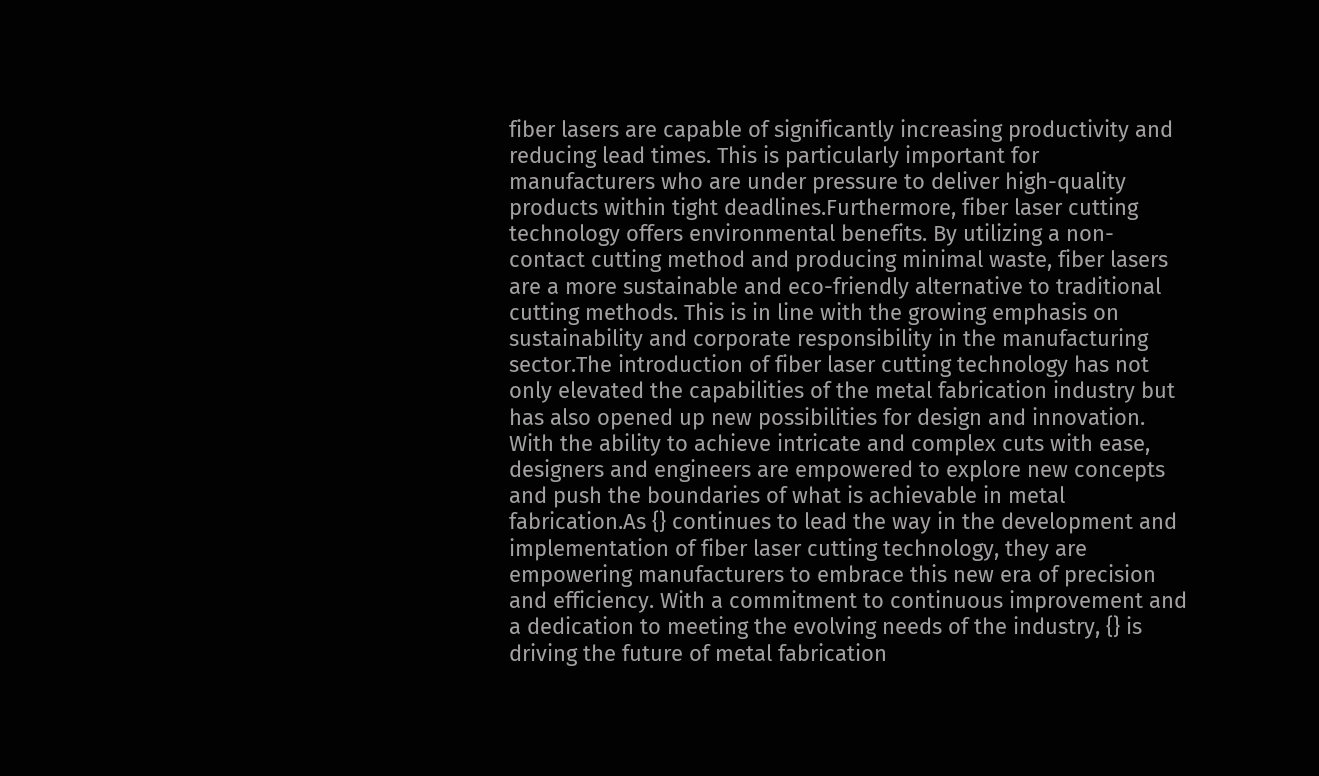fiber lasers are capable of significantly increasing productivity and reducing lead times. This is particularly important for manufacturers who are under pressure to deliver high-quality products within tight deadlines.Furthermore, fiber laser cutting technology offers environmental benefits. By utilizing a non-contact cutting method and producing minimal waste, fiber lasers are a more sustainable and eco-friendly alternative to traditional cutting methods. This is in line with the growing emphasis on sustainability and corporate responsibility in the manufacturing sector.The introduction of fiber laser cutting technology has not only elevated the capabilities of the metal fabrication industry but has also opened up new possibilities for design and innovation. With the ability to achieve intricate and complex cuts with ease, designers and engineers are empowered to explore new concepts and push the boundaries of what is achievable in metal fabrication.As {} continues to lead the way in the development and implementation of fiber laser cutting technology, they are empowering manufacturers to embrace this new era of precision and efficiency. With a commitment to continuous improvement and a dedication to meeting the evolving needs of the industry, {} is driving the future of metal fabrication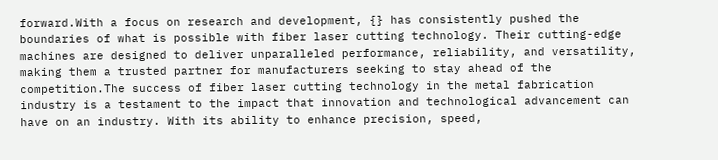forward.With a focus on research and development, {} has consistently pushed the boundaries of what is possible with fiber laser cutting technology. Their cutting-edge machines are designed to deliver unparalleled performance, reliability, and versatility, making them a trusted partner for manufacturers seeking to stay ahead of the competition.The success of fiber laser cutting technology in the metal fabrication industry is a testament to the impact that innovation and technological advancement can have on an industry. With its ability to enhance precision, speed,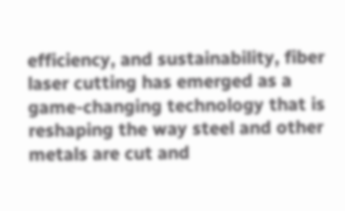efficiency, and sustainability, fiber laser cutting has emerged as a game-changing technology that is reshaping the way steel and other metals are cut and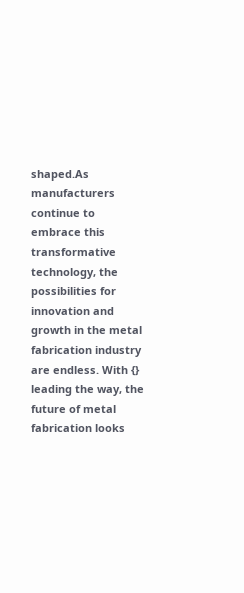shaped.As manufacturers continue to embrace this transformative technology, the possibilities for innovation and growth in the metal fabrication industry are endless. With {} leading the way, the future of metal fabrication looks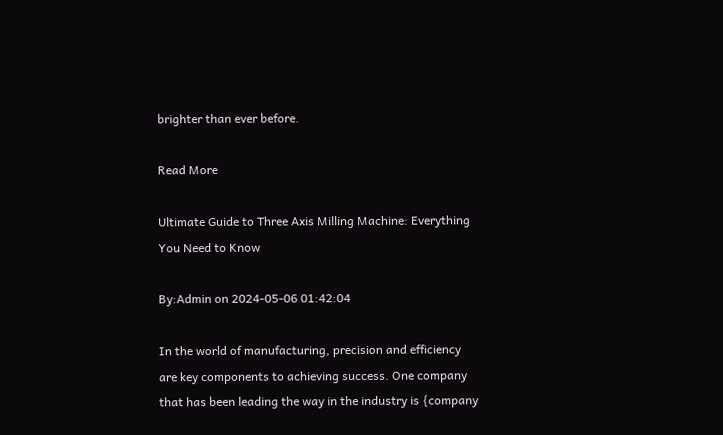brighter than ever before.

Read More

Ultimate Guide to Three Axis Milling Machine: Everything You Need to Know

By:Admin on 2024-05-06 01:42:04

In the world of manufacturing, precision and efficiency are key components to achieving success. One company that has been leading the way in the industry is {company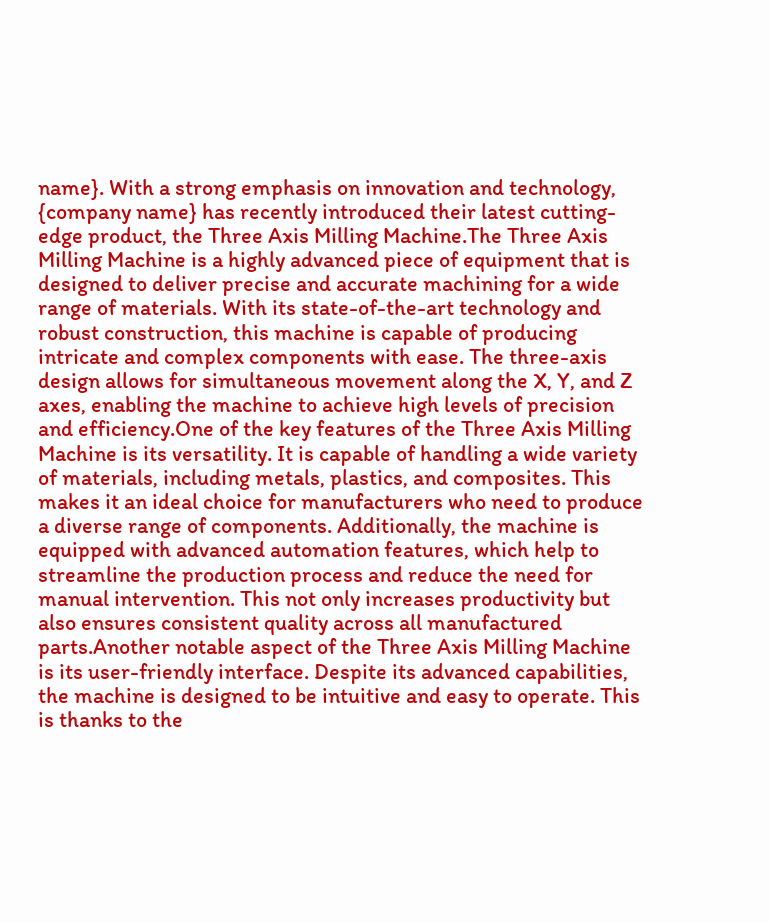name}. With a strong emphasis on innovation and technology, {company name} has recently introduced their latest cutting-edge product, the Three Axis Milling Machine.The Three Axis Milling Machine is a highly advanced piece of equipment that is designed to deliver precise and accurate machining for a wide range of materials. With its state-of-the-art technology and robust construction, this machine is capable of producing intricate and complex components with ease. The three-axis design allows for simultaneous movement along the X, Y, and Z axes, enabling the machine to achieve high levels of precision and efficiency.One of the key features of the Three Axis Milling Machine is its versatility. It is capable of handling a wide variety of materials, including metals, plastics, and composites. This makes it an ideal choice for manufacturers who need to produce a diverse range of components. Additionally, the machine is equipped with advanced automation features, which help to streamline the production process and reduce the need for manual intervention. This not only increases productivity but also ensures consistent quality across all manufactured parts.Another notable aspect of the Three Axis Milling Machine is its user-friendly interface. Despite its advanced capabilities, the machine is designed to be intuitive and easy to operate. This is thanks to the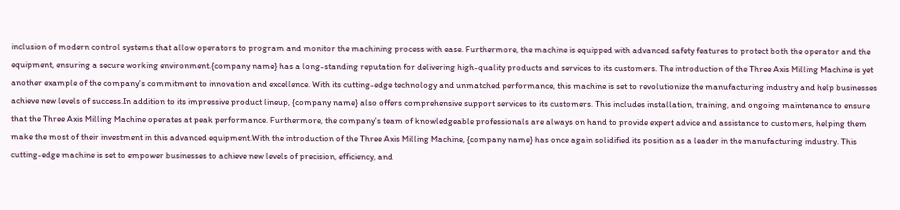inclusion of modern control systems that allow operators to program and monitor the machining process with ease. Furthermore, the machine is equipped with advanced safety features to protect both the operator and the equipment, ensuring a secure working environment.{company name} has a long-standing reputation for delivering high-quality products and services to its customers. The introduction of the Three Axis Milling Machine is yet another example of the company's commitment to innovation and excellence. With its cutting-edge technology and unmatched performance, this machine is set to revolutionize the manufacturing industry and help businesses achieve new levels of success.In addition to its impressive product lineup, {company name} also offers comprehensive support services to its customers. This includes installation, training, and ongoing maintenance to ensure that the Three Axis Milling Machine operates at peak performance. Furthermore, the company's team of knowledgeable professionals are always on hand to provide expert advice and assistance to customers, helping them make the most of their investment in this advanced equipment.With the introduction of the Three Axis Milling Machine, {company name} has once again solidified its position as a leader in the manufacturing industry. This cutting-edge machine is set to empower businesses to achieve new levels of precision, efficiency, and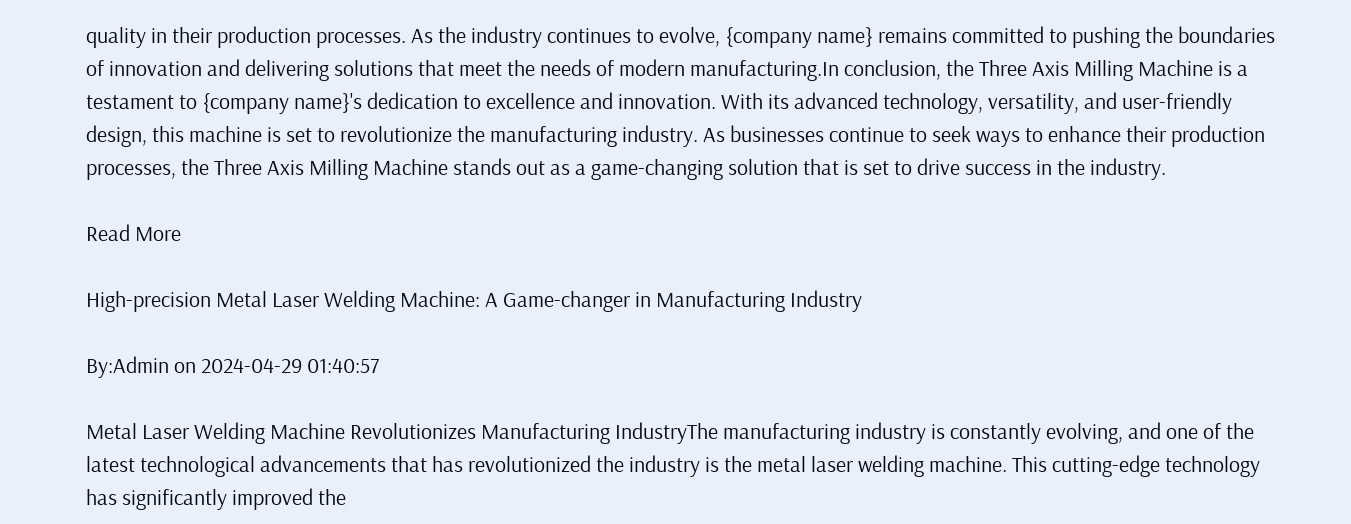quality in their production processes. As the industry continues to evolve, {company name} remains committed to pushing the boundaries of innovation and delivering solutions that meet the needs of modern manufacturing.In conclusion, the Three Axis Milling Machine is a testament to {company name}'s dedication to excellence and innovation. With its advanced technology, versatility, and user-friendly design, this machine is set to revolutionize the manufacturing industry. As businesses continue to seek ways to enhance their production processes, the Three Axis Milling Machine stands out as a game-changing solution that is set to drive success in the industry.

Read More

High-precision Metal Laser Welding Machine: A Game-changer in Manufacturing Industry

By:Admin on 2024-04-29 01:40:57

Metal Laser Welding Machine Revolutionizes Manufacturing IndustryThe manufacturing industry is constantly evolving, and one of the latest technological advancements that has revolutionized the industry is the metal laser welding machine. This cutting-edge technology has significantly improved the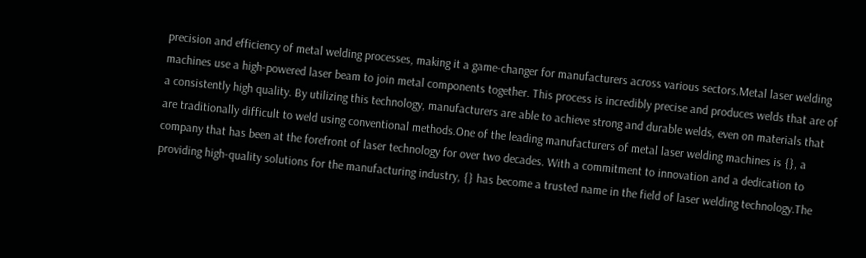precision and efficiency of metal welding processes, making it a game-changer for manufacturers across various sectors.Metal laser welding machines use a high-powered laser beam to join metal components together. This process is incredibly precise and produces welds that are of a consistently high quality. By utilizing this technology, manufacturers are able to achieve strong and durable welds, even on materials that are traditionally difficult to weld using conventional methods.One of the leading manufacturers of metal laser welding machines is {}, a company that has been at the forefront of laser technology for over two decades. With a commitment to innovation and a dedication to providing high-quality solutions for the manufacturing industry, {} has become a trusted name in the field of laser welding technology.The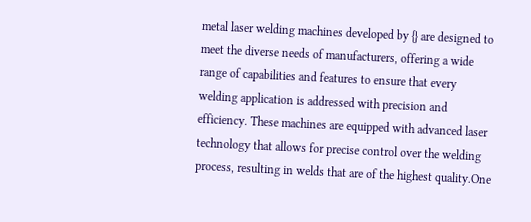metal laser welding machines developed by {} are designed to meet the diverse needs of manufacturers, offering a wide range of capabilities and features to ensure that every welding application is addressed with precision and efficiency. These machines are equipped with advanced laser technology that allows for precise control over the welding process, resulting in welds that are of the highest quality.One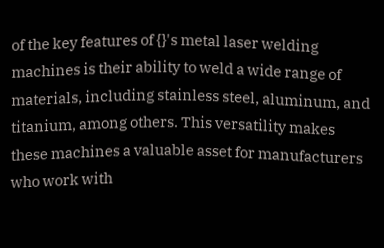of the key features of {}'s metal laser welding machines is their ability to weld a wide range of materials, including stainless steel, aluminum, and titanium, among others. This versatility makes these machines a valuable asset for manufacturers who work with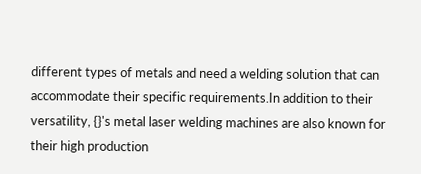different types of metals and need a welding solution that can accommodate their specific requirements.In addition to their versatility, {}'s metal laser welding machines are also known for their high production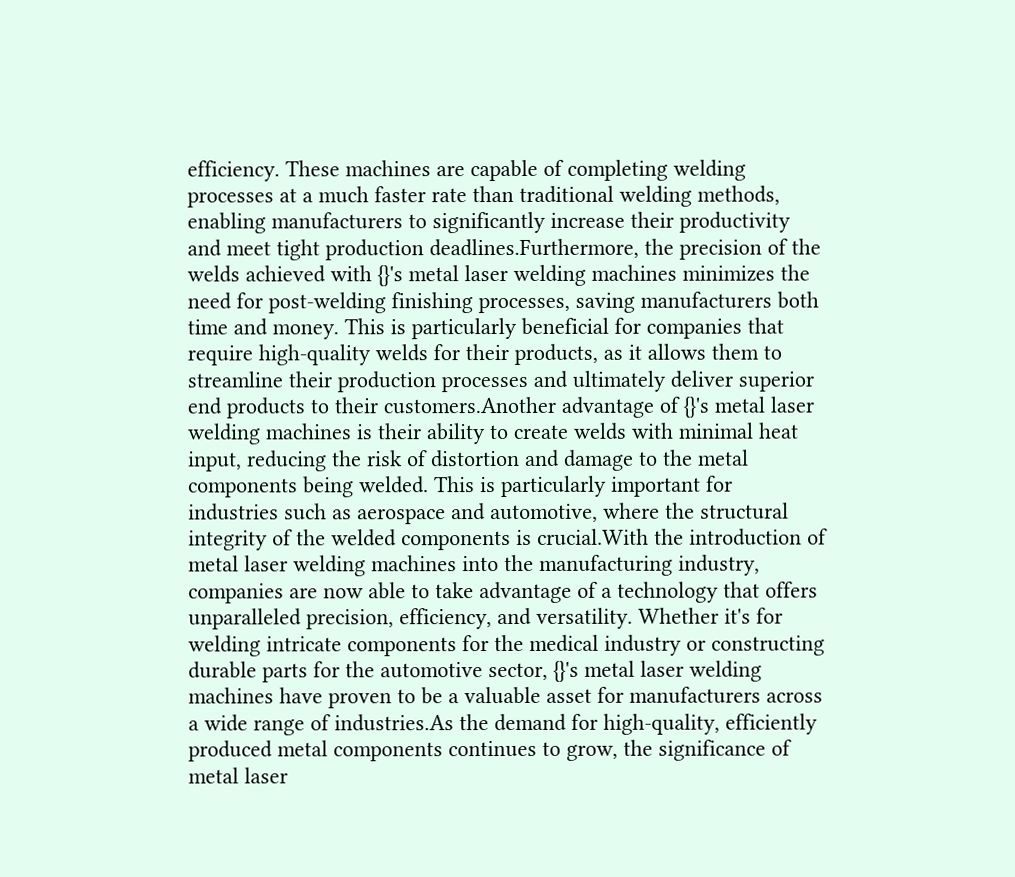efficiency. These machines are capable of completing welding processes at a much faster rate than traditional welding methods, enabling manufacturers to significantly increase their productivity and meet tight production deadlines.Furthermore, the precision of the welds achieved with {}'s metal laser welding machines minimizes the need for post-welding finishing processes, saving manufacturers both time and money. This is particularly beneficial for companies that require high-quality welds for their products, as it allows them to streamline their production processes and ultimately deliver superior end products to their customers.Another advantage of {}'s metal laser welding machines is their ability to create welds with minimal heat input, reducing the risk of distortion and damage to the metal components being welded. This is particularly important for industries such as aerospace and automotive, where the structural integrity of the welded components is crucial.With the introduction of metal laser welding machines into the manufacturing industry, companies are now able to take advantage of a technology that offers unparalleled precision, efficiency, and versatility. Whether it's for welding intricate components for the medical industry or constructing durable parts for the automotive sector, {}'s metal laser welding machines have proven to be a valuable asset for manufacturers across a wide range of industries.As the demand for high-quality, efficiently produced metal components continues to grow, the significance of metal laser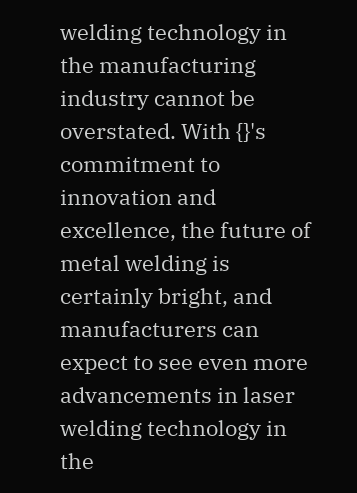welding technology in the manufacturing industry cannot be overstated. With {}'s commitment to innovation and excellence, the future of metal welding is certainly bright, and manufacturers can expect to see even more advancements in laser welding technology in the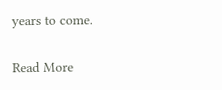years to come.

Read More